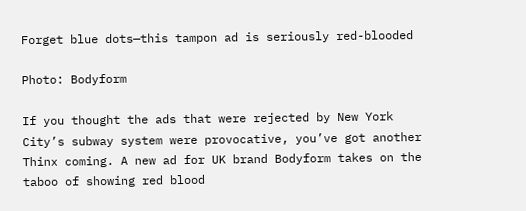Forget blue dots—this tampon ad is seriously red-blooded

Photo: Bodyform

If you thought the ads that were rejected by New York City’s subway system were provocative, you’ve got another Thinx coming. A new ad for UK brand Bodyform takes on the taboo of showing red blood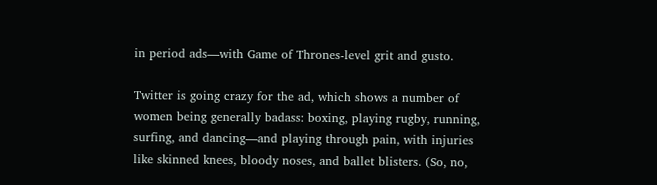in period ads—with Game of Thrones-level grit and gusto.

Twitter is going crazy for the ad, which shows a number of women being generally badass: boxing, playing rugby, running, surfing, and dancing—and playing through pain, with injuries like skinned knees, bloody noses, and ballet blisters. (So, no,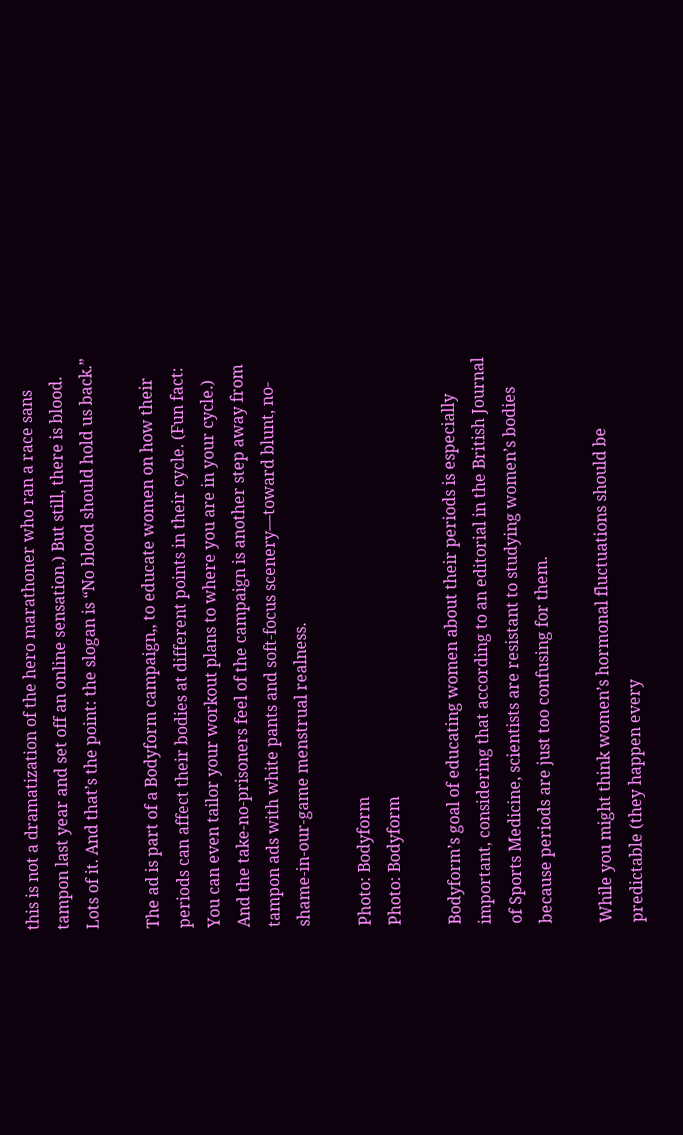this is not a dramatization of the hero marathoner who ran a race sans tampon last year and set off an online sensation.) But still, there is blood. Lots of it. And that’s the point: the slogan is “No blood should hold us back.”

The ad is part of a Bodyform campaign,, to educate women on how their periods can affect their bodies at different points in their cycle. (Fun fact: You can even tailor your workout plans to where you are in your cycle.) And the take-no-prisoners feel of the campaign is another step away from tampon ads with white pants and soft-focus scenery—toward blunt, no-shame-in-our-game menstrual realness.

Photo: Bodyform
Photo: Bodyform

Bodyform’s goal of educating women about their periods is especially important, considering that according to an editorial in the British Journal of Sports Medicine, scientists are resistant to studying women’s bodies because periods are just too confusing for them.

While you might think women’s hormonal fluctuations should be predictable (they happen every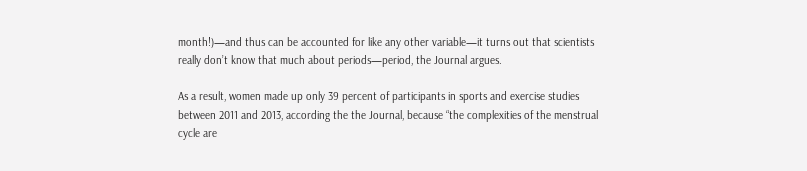month!)—and thus can be accounted for like any other variable—it turns out that scientists really don’t know that much about periods—period, the Journal argues.

As a result, women made up only 39 percent of participants in sports and exercise studies between 2011 and 2013, according the the Journal, because “the complexities of the menstrual cycle are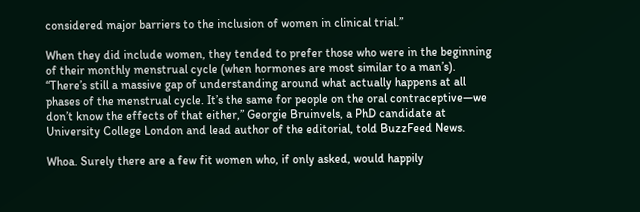considered major barriers to the inclusion of women in clinical trial.”

When they did include women, they tended to prefer those who were in the beginning of their monthly menstrual cycle (when hormones are most similar to a man’s). “There’s still a massive gap of understanding around what actually happens at all phases of the menstrual cycle. It’s the same for people on the oral contraceptive—we don’t know the effects of that either,” Georgie Bruinvels, a PhD candidate at University College London and lead author of the editorial, told BuzzFeed News.

Whoa. Surely there are a few fit women who, if only asked, would happily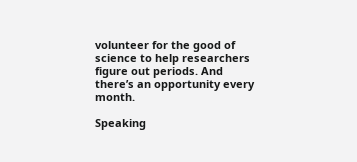volunteer for the good of science to help researchers figure out periods. And there’s an opportunity every month.

Speaking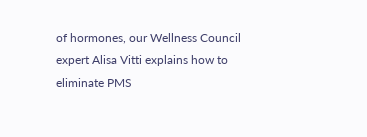of hormones, our Wellness Council expert Alisa Vitti explains how to eliminate PMS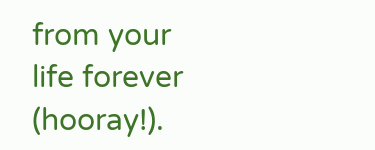from your life forever (hooray!).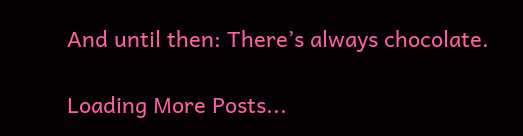And until then: There’s always chocolate.

Loading More Posts...